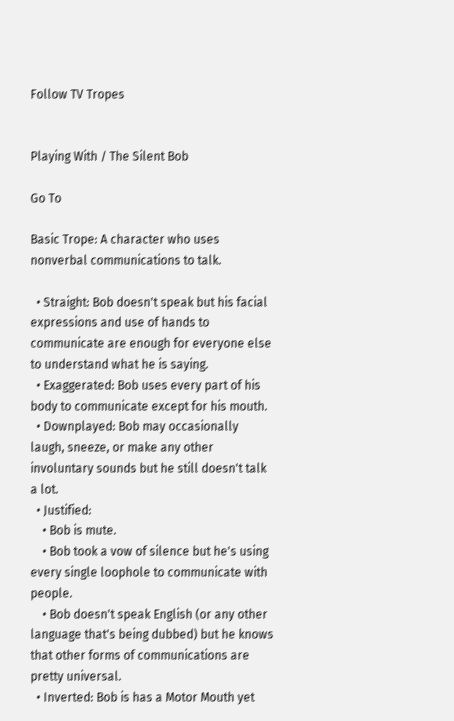Follow TV Tropes


Playing With / The Silent Bob

Go To

Basic Trope: A character who uses nonverbal communications to talk.

  • Straight: Bob doesn't speak but his facial expressions and use of hands to communicate are enough for everyone else to understand what he is saying.
  • Exaggerated: Bob uses every part of his body to communicate except for his mouth.
  • Downplayed: Bob may occasionally laugh, sneeze, or make any other involuntary sounds but he still doesn't talk a lot.
  • Justified:
    • Bob is mute.
    • Bob took a vow of silence but he's using every single loophole to communicate with people.
    • Bob doesn't speak English (or any other language that's being dubbed) but he knows that other forms of communications are pretty universal.
  • Inverted: Bob is has a Motor Mouth yet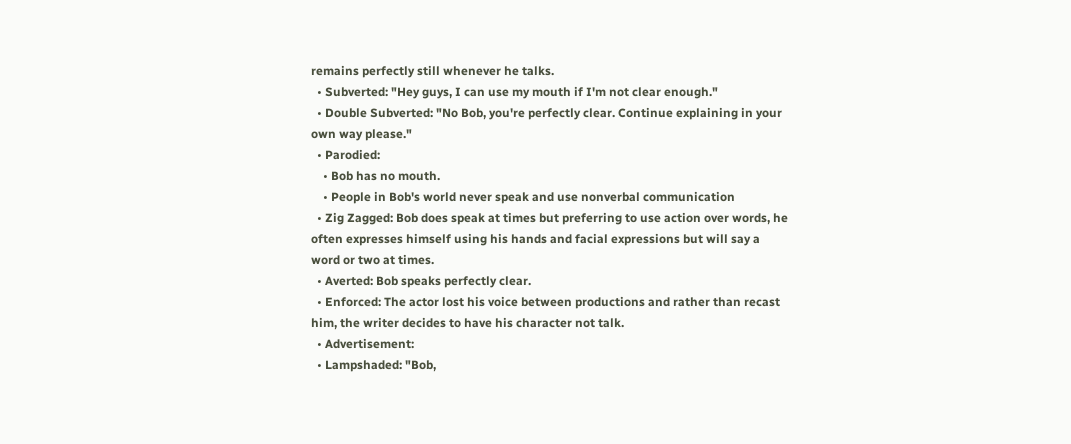remains perfectly still whenever he talks.
  • Subverted: "Hey guys, I can use my mouth if I'm not clear enough."
  • Double Subverted: "No Bob, you're perfectly clear. Continue explaining in your own way please."
  • Parodied:
    • Bob has no mouth.
    • People in Bob's world never speak and use nonverbal communication
  • Zig Zagged: Bob does speak at times but preferring to use action over words, he often expresses himself using his hands and facial expressions but will say a word or two at times.
  • Averted: Bob speaks perfectly clear.
  • Enforced: The actor lost his voice between productions and rather than recast him, the writer decides to have his character not talk.
  • Advertisement:
  • Lampshaded: "Bob,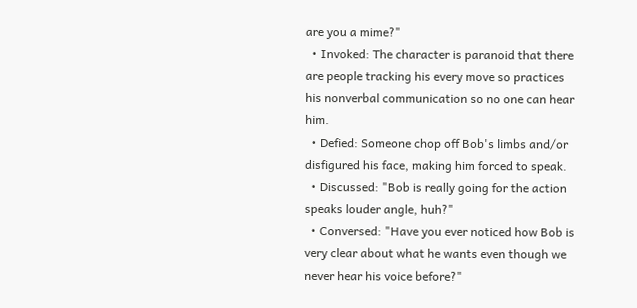are you a mime?"
  • Invoked: The character is paranoid that there are people tracking his every move so practices his nonverbal communication so no one can hear him.
  • Defied: Someone chop off Bob's limbs and/or disfigured his face, making him forced to speak.
  • Discussed: "Bob is really going for the action speaks louder angle, huh?"
  • Conversed: "Have you ever noticed how Bob is very clear about what he wants even though we never hear his voice before?"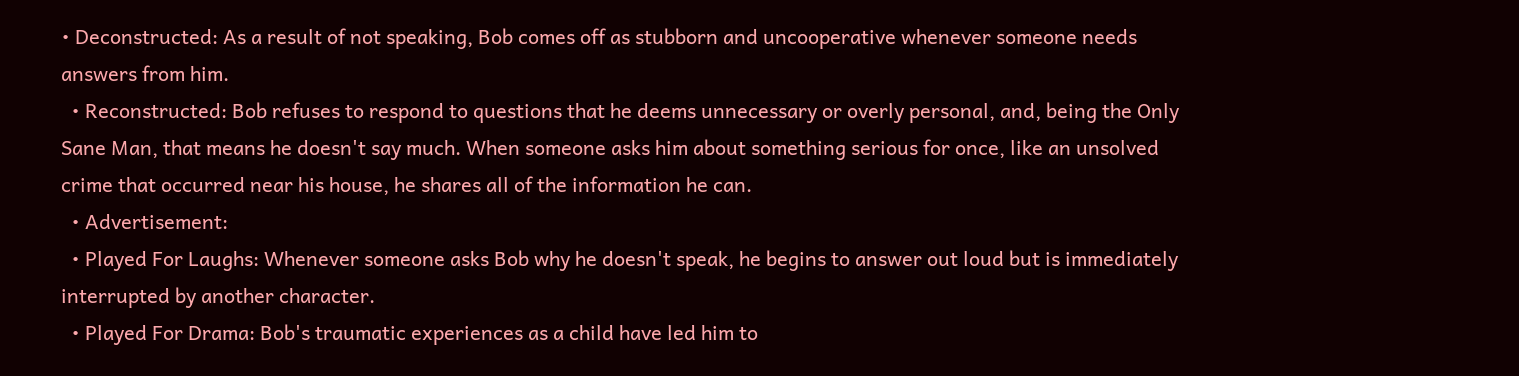• Deconstructed: As a result of not speaking, Bob comes off as stubborn and uncooperative whenever someone needs answers from him.
  • Reconstructed: Bob refuses to respond to questions that he deems unnecessary or overly personal, and, being the Only Sane Man, that means he doesn't say much. When someone asks him about something serious for once, like an unsolved crime that occurred near his house, he shares all of the information he can.
  • Advertisement:
  • Played For Laughs: Whenever someone asks Bob why he doesn't speak, he begins to answer out loud but is immediately interrupted by another character.
  • Played For Drama: Bob's traumatic experiences as a child have led him to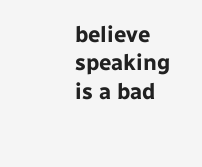believe speaking is a bad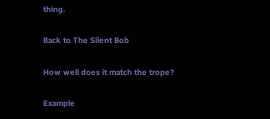thing.

Back to The Silent Bob

How well does it match the trope?

Example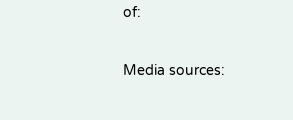of:


Media sources: